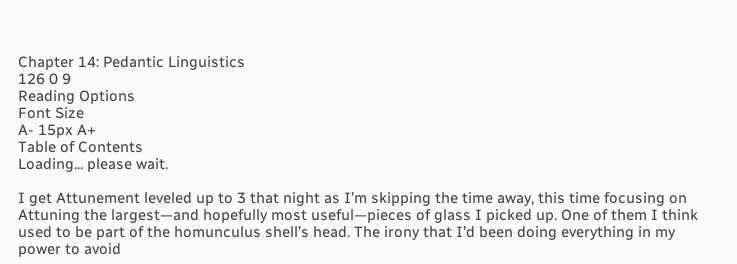Chapter 14: Pedantic Linguistics
126 0 9
Reading Options
Font Size
A- 15px A+
Table of Contents
Loading... please wait.

I get Attunement leveled up to 3 that night as I’m skipping the time away, this time focusing on Attuning the largest—and hopefully most useful—pieces of glass I picked up. One of them I think used to be part of the homunculus shell’s head. The irony that I’d been doing everything in my power to avoid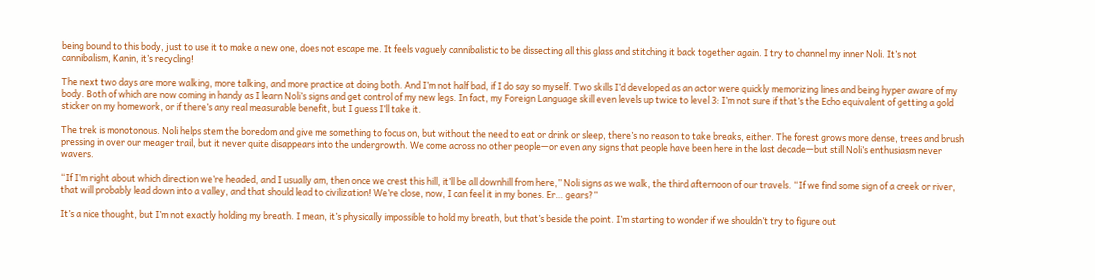being bound to this body, just to use it to make a new one, does not escape me. It feels vaguely cannibalistic to be dissecting all this glass and stitching it back together again. I try to channel my inner Noli. It’s not cannibalism, Kanin, it’s recycling!

The next two days are more walking, more talking, and more practice at doing both. And I’m not half bad, if I do say so myself. Two skills I’d developed as an actor were quickly memorizing lines and being hyper aware of my body. Both of which are now coming in handy as I learn Noli’s signs and get control of my new legs. In fact, my Foreign Language skill even levels up twice to level 3: I’m not sure if that’s the Echo equivalent of getting a gold sticker on my homework, or if there’s any real measurable benefit, but I guess I’ll take it.

The trek is monotonous. Noli helps stem the boredom and give me something to focus on, but without the need to eat or drink or sleep, there’s no reason to take breaks, either. The forest grows more dense, trees and brush pressing in over our meager trail, but it never quite disappears into the undergrowth. We come across no other people—or even any signs that people have been here in the last decade—but still Noli’s enthusiasm never wavers.

“If I’m right about which direction we’re headed, and I usually am, then once we crest this hill, it’ll be all downhill from here,” Noli signs as we walk, the third afternoon of our travels. “If we find some sign of a creek or river, that will probably lead down into a valley, and that should lead to civilization! We’re close, now, I can feel it in my bones. Er… gears?”

It’s a nice thought, but I’m not exactly holding my breath. I mean, it’s physically impossible to hold my breath, but that’s beside the point. I’m starting to wonder if we shouldn’t try to figure out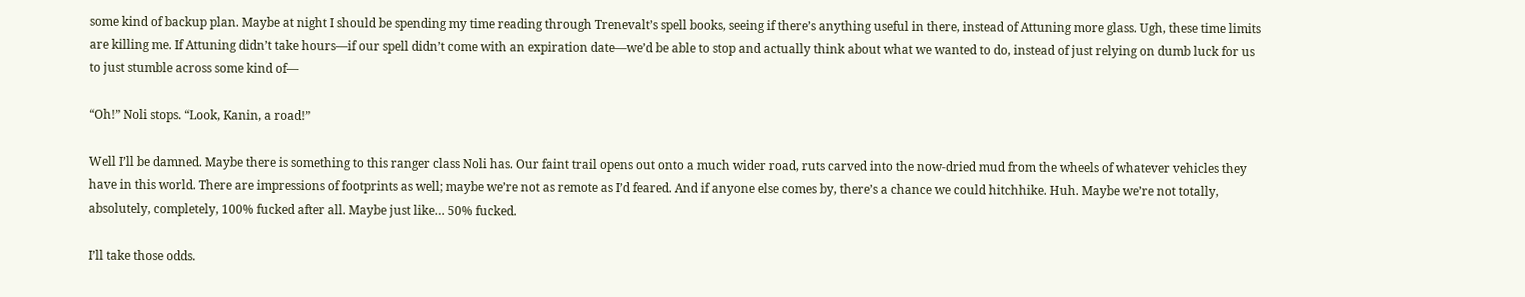some kind of backup plan. Maybe at night I should be spending my time reading through Trenevalt’s spell books, seeing if there’s anything useful in there, instead of Attuning more glass. Ugh, these time limits are killing me. If Attuning didn’t take hours—if our spell didn’t come with an expiration date—we’d be able to stop and actually think about what we wanted to do, instead of just relying on dumb luck for us to just stumble across some kind of—

“Oh!” Noli stops. “Look, Kanin, a road!”

Well I’ll be damned. Maybe there is something to this ranger class Noli has. Our faint trail opens out onto a much wider road, ruts carved into the now-dried mud from the wheels of whatever vehicles they have in this world. There are impressions of footprints as well; maybe we’re not as remote as I’d feared. And if anyone else comes by, there’s a chance we could hitchhike. Huh. Maybe we’re not totally, absolutely, completely, 100% fucked after all. Maybe just like… 50% fucked.

I’ll take those odds.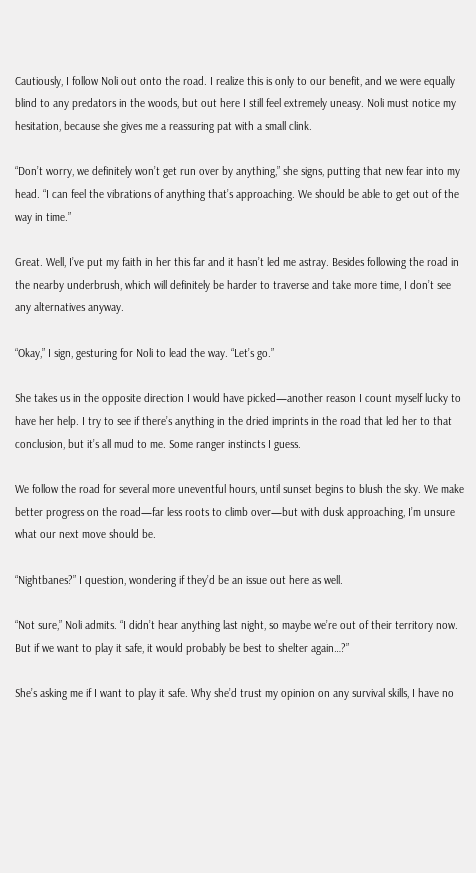Cautiously, I follow Noli out onto the road. I realize this is only to our benefit, and we were equally blind to any predators in the woods, but out here I still feel extremely uneasy. Noli must notice my hesitation, because she gives me a reassuring pat with a small clink.

“Don’t worry, we definitely won’t get run over by anything,” she signs, putting that new fear into my head. “I can feel the vibrations of anything that’s approaching. We should be able to get out of the way in time.”

Great. Well, I’ve put my faith in her this far and it hasn’t led me astray. Besides following the road in the nearby underbrush, which will definitely be harder to traverse and take more time, I don’t see any alternatives anyway.

“Okay,” I sign, gesturing for Noli to lead the way. “Let’s go.”

She takes us in the opposite direction I would have picked—another reason I count myself lucky to have her help. I try to see if there’s anything in the dried imprints in the road that led her to that conclusion, but it’s all mud to me. Some ranger instincts I guess.

We follow the road for several more uneventful hours, until sunset begins to blush the sky. We make better progress on the road—far less roots to climb over—but with dusk approaching, I’m unsure what our next move should be.

“Nightbanes?” I question, wondering if they’d be an issue out here as well.

“Not sure,” Noli admits. “I didn’t hear anything last night, so maybe we’re out of their territory now. But if we want to play it safe, it would probably be best to shelter again…?”

She’s asking me if I want to play it safe. Why she’d trust my opinion on any survival skills, I have no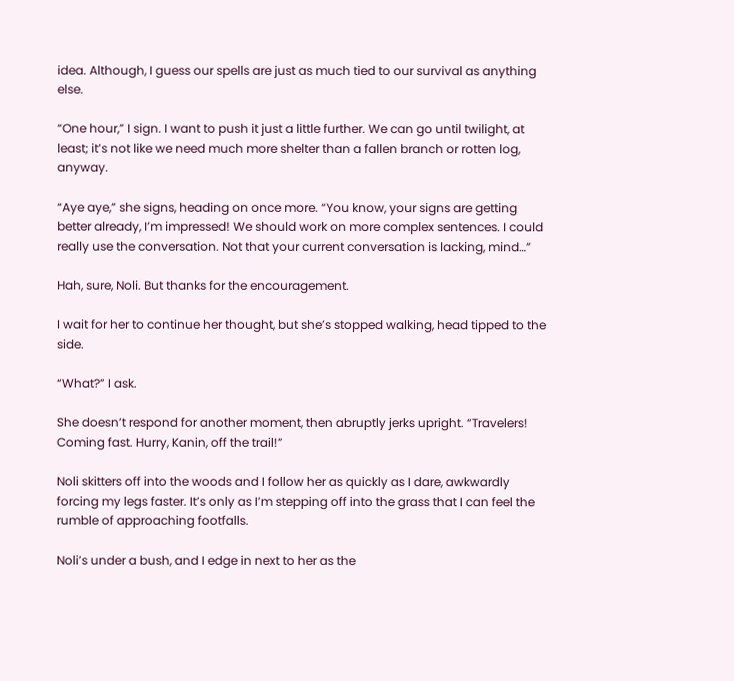idea. Although, I guess our spells are just as much tied to our survival as anything else.

“One hour,” I sign. I want to push it just a little further. We can go until twilight, at least; it’s not like we need much more shelter than a fallen branch or rotten log, anyway.

“Aye aye,” she signs, heading on once more. “You know, your signs are getting better already, I’m impressed! We should work on more complex sentences. I could really use the conversation. Not that your current conversation is lacking, mind…”

Hah, sure, Noli. But thanks for the encouragement.

I wait for her to continue her thought, but she’s stopped walking, head tipped to the side.

“What?” I ask.

She doesn’t respond for another moment, then abruptly jerks upright. “Travelers! Coming fast. Hurry, Kanin, off the trail!”

Noli skitters off into the woods and I follow her as quickly as I dare, awkwardly forcing my legs faster. It’s only as I’m stepping off into the grass that I can feel the rumble of approaching footfalls.

Noli’s under a bush, and I edge in next to her as the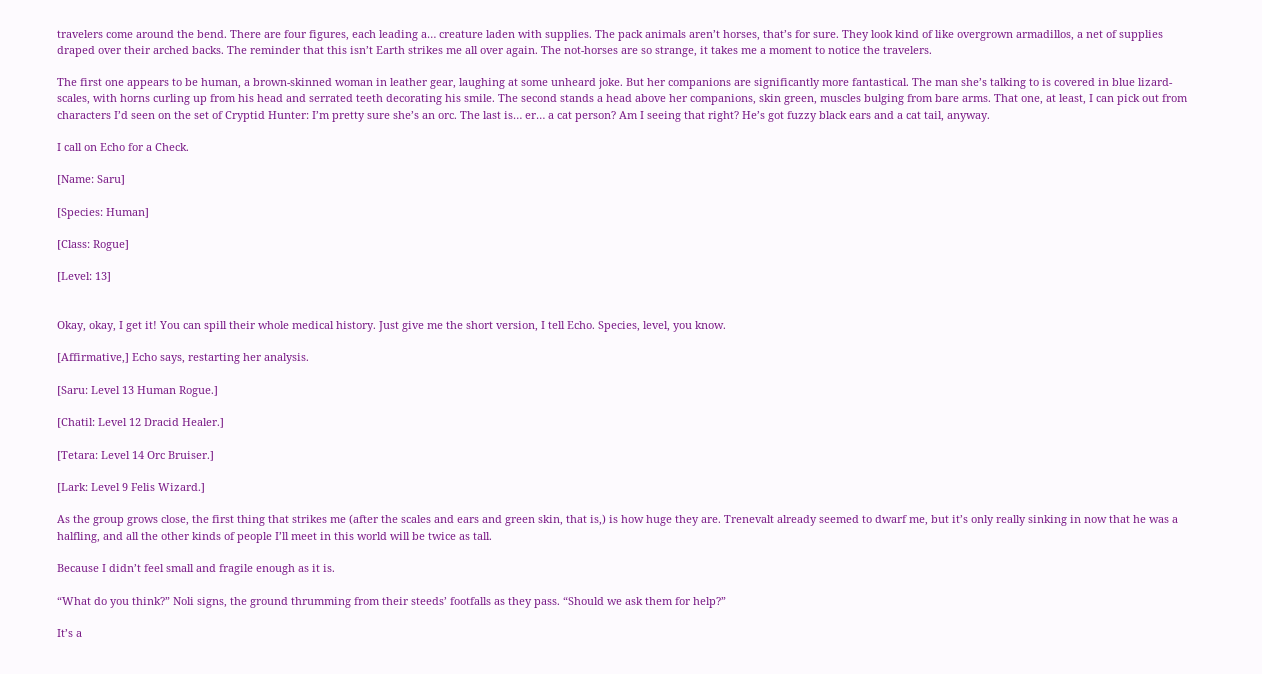travelers come around the bend. There are four figures, each leading a… creature laden with supplies. The pack animals aren’t horses, that’s for sure. They look kind of like overgrown armadillos, a net of supplies draped over their arched backs. The reminder that this isn’t Earth strikes me all over again. The not-horses are so strange, it takes me a moment to notice the travelers.

The first one appears to be human, a brown-skinned woman in leather gear, laughing at some unheard joke. But her companions are significantly more fantastical. The man she’s talking to is covered in blue lizard-scales, with horns curling up from his head and serrated teeth decorating his smile. The second stands a head above her companions, skin green, muscles bulging from bare arms. That one, at least, I can pick out from characters I’d seen on the set of Cryptid Hunter: I’m pretty sure she’s an orc. The last is… er… a cat person? Am I seeing that right? He’s got fuzzy black ears and a cat tail, anyway.

I call on Echo for a Check.

[Name: Saru]

[Species: Human]

[Class: Rogue]

[Level: 13]


Okay, okay, I get it! You can spill their whole medical history. Just give me the short version, I tell Echo. Species, level, you know.

[Affirmative,] Echo says, restarting her analysis.

[Saru: Level 13 Human Rogue.]

[Chatil: Level 12 Dracid Healer.]

[Tetara: Level 14 Orc Bruiser.]

[Lark: Level 9 Felis Wizard.]

As the group grows close, the first thing that strikes me (after the scales and ears and green skin, that is,) is how huge they are. Trenevalt already seemed to dwarf me, but it’s only really sinking in now that he was a halfling, and all the other kinds of people I’ll meet in this world will be twice as tall.

Because I didn’t feel small and fragile enough as it is.

“What do you think?” Noli signs, the ground thrumming from their steeds’ footfalls as they pass. “Should we ask them for help?”

It’s a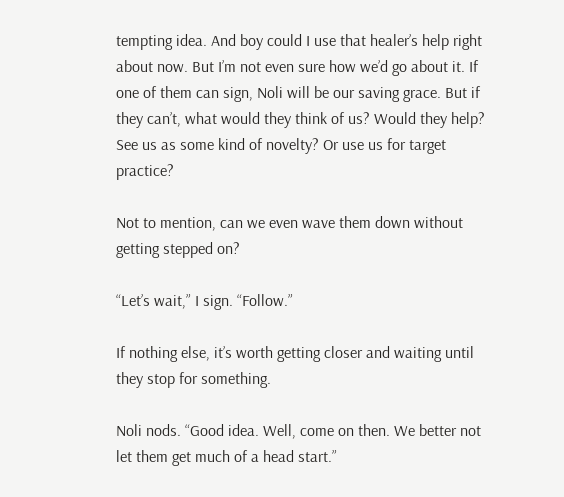tempting idea. And boy could I use that healer’s help right about now. But I’m not even sure how we’d go about it. If one of them can sign, Noli will be our saving grace. But if they can’t, what would they think of us? Would they help? See us as some kind of novelty? Or use us for target practice?

Not to mention, can we even wave them down without getting stepped on?

“Let’s wait,” I sign. “Follow.”

If nothing else, it’s worth getting closer and waiting until they stop for something.

Noli nods. “Good idea. Well, come on then. We better not let them get much of a head start.”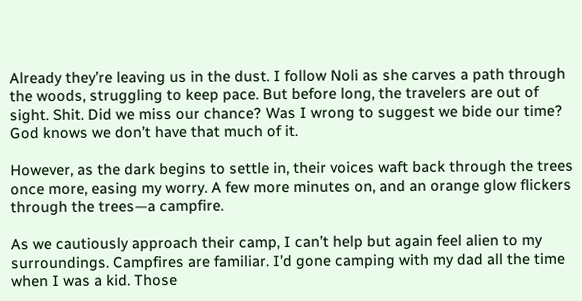Already they’re leaving us in the dust. I follow Noli as she carves a path through the woods, struggling to keep pace. But before long, the travelers are out of sight. Shit. Did we miss our chance? Was I wrong to suggest we bide our time? God knows we don’t have that much of it.

However, as the dark begins to settle in, their voices waft back through the trees once more, easing my worry. A few more minutes on, and an orange glow flickers through the trees—a campfire.

As we cautiously approach their camp, I can’t help but again feel alien to my surroundings. Campfires are familiar. I’d gone camping with my dad all the time when I was a kid. Those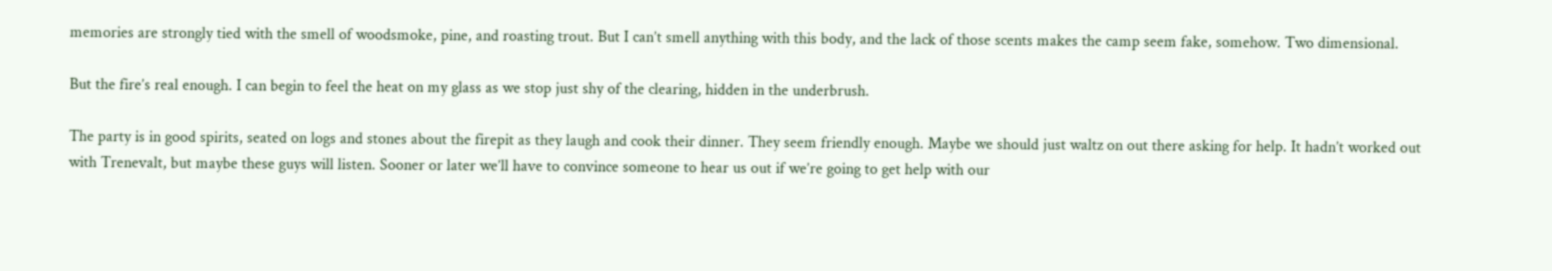memories are strongly tied with the smell of woodsmoke, pine, and roasting trout. But I can’t smell anything with this body, and the lack of those scents makes the camp seem fake, somehow. Two dimensional.

But the fire’s real enough. I can begin to feel the heat on my glass as we stop just shy of the clearing, hidden in the underbrush.

The party is in good spirits, seated on logs and stones about the firepit as they laugh and cook their dinner. They seem friendly enough. Maybe we should just waltz on out there asking for help. It hadn’t worked out with Trenevalt, but maybe these guys will listen. Sooner or later we’ll have to convince someone to hear us out if we’re going to get help with our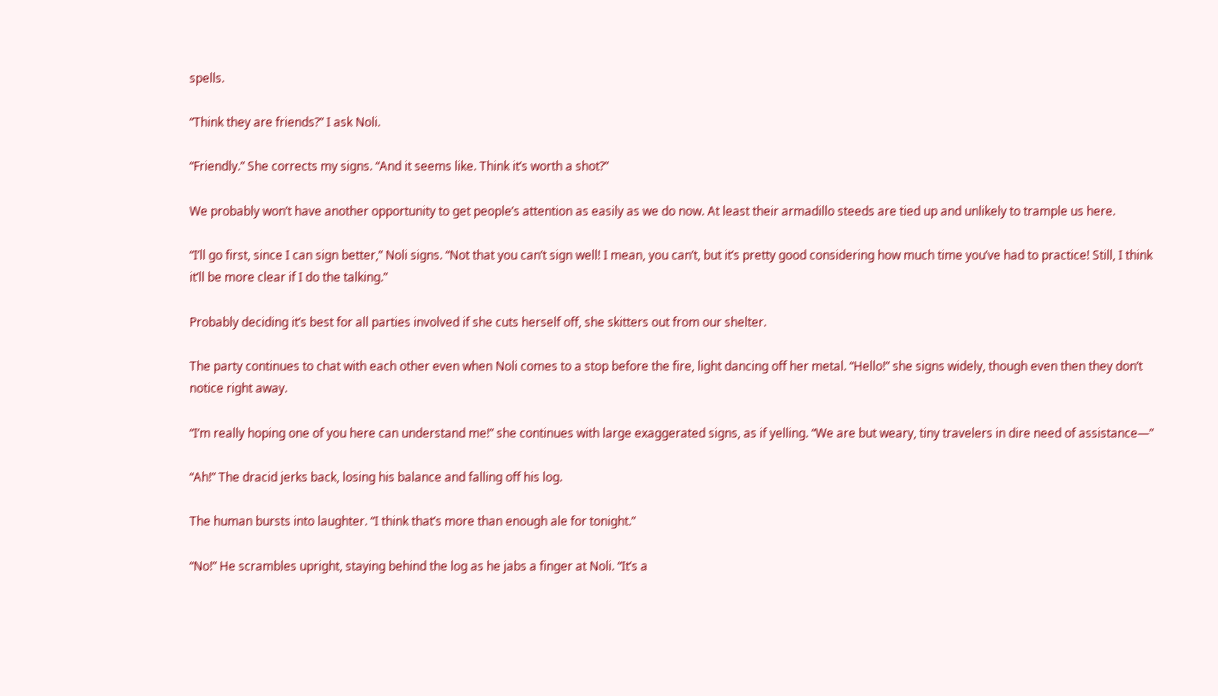spells.

“Think they are friends?” I ask Noli.

“Friendly.” She corrects my signs. “And it seems like. Think it’s worth a shot?”

We probably won’t have another opportunity to get people’s attention as easily as we do now. At least their armadillo steeds are tied up and unlikely to trample us here.

“I’ll go first, since I can sign better,” Noli signs. “Not that you can’t sign well! I mean, you can’t, but it’s pretty good considering how much time you’ve had to practice! Still, I think it’ll be more clear if I do the talking.”

Probably deciding it’s best for all parties involved if she cuts herself off, she skitters out from our shelter.

The party continues to chat with each other even when Noli comes to a stop before the fire, light dancing off her metal. “Hello!” she signs widely, though even then they don’t notice right away.

“I’m really hoping one of you here can understand me!” she continues with large exaggerated signs, as if yelling. “We are but weary, tiny travelers in dire need of assistance—”

“Ah!” The dracid jerks back, losing his balance and falling off his log.

The human bursts into laughter. “I think that’s more than enough ale for tonight.”

“No!” He scrambles upright, staying behind the log as he jabs a finger at Noli. “It’s a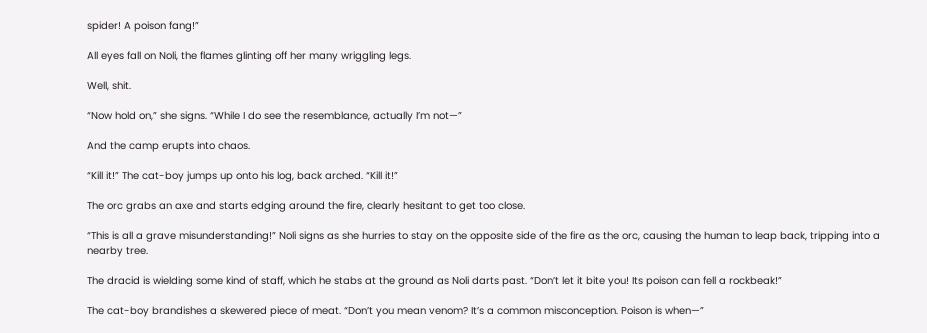spider! A poison fang!”

All eyes fall on Noli, the flames glinting off her many wriggling legs.

Well, shit.

“Now hold on,” she signs. “While I do see the resemblance, actually I’m not—”

And the camp erupts into chaos.

“Kill it!” The cat-boy jumps up onto his log, back arched. “Kill it!”

The orc grabs an axe and starts edging around the fire, clearly hesitant to get too close.

“This is all a grave misunderstanding!” Noli signs as she hurries to stay on the opposite side of the fire as the orc, causing the human to leap back, tripping into a nearby tree.

The dracid is wielding some kind of staff, which he stabs at the ground as Noli darts past. “Don’t let it bite you! Its poison can fell a rockbeak!”

The cat-boy brandishes a skewered piece of meat. “Don’t you mean venom? It’s a common misconception. Poison is when—”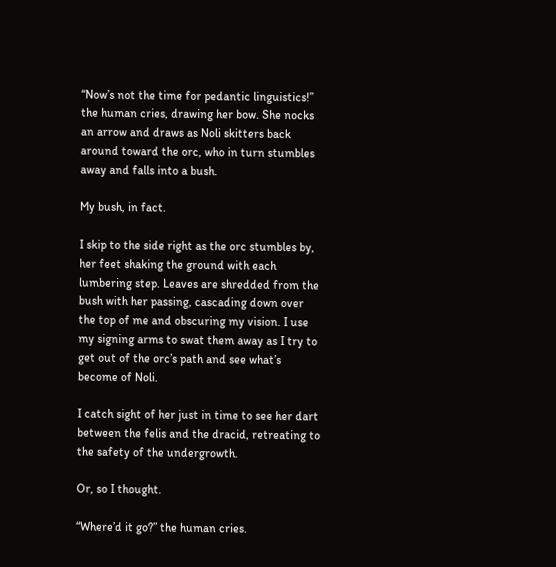“Now’s not the time for pedantic linguistics!” the human cries, drawing her bow. She nocks an arrow and draws as Noli skitters back around toward the orc, who in turn stumbles away and falls into a bush.

My bush, in fact.

I skip to the side right as the orc stumbles by, her feet shaking the ground with each lumbering step. Leaves are shredded from the bush with her passing, cascading down over the top of me and obscuring my vision. I use my signing arms to swat them away as I try to get out of the orc’s path and see what’s become of Noli.

I catch sight of her just in time to see her dart between the felis and the dracid, retreating to the safety of the undergrowth.

Or, so I thought.

“Where’d it go?” the human cries.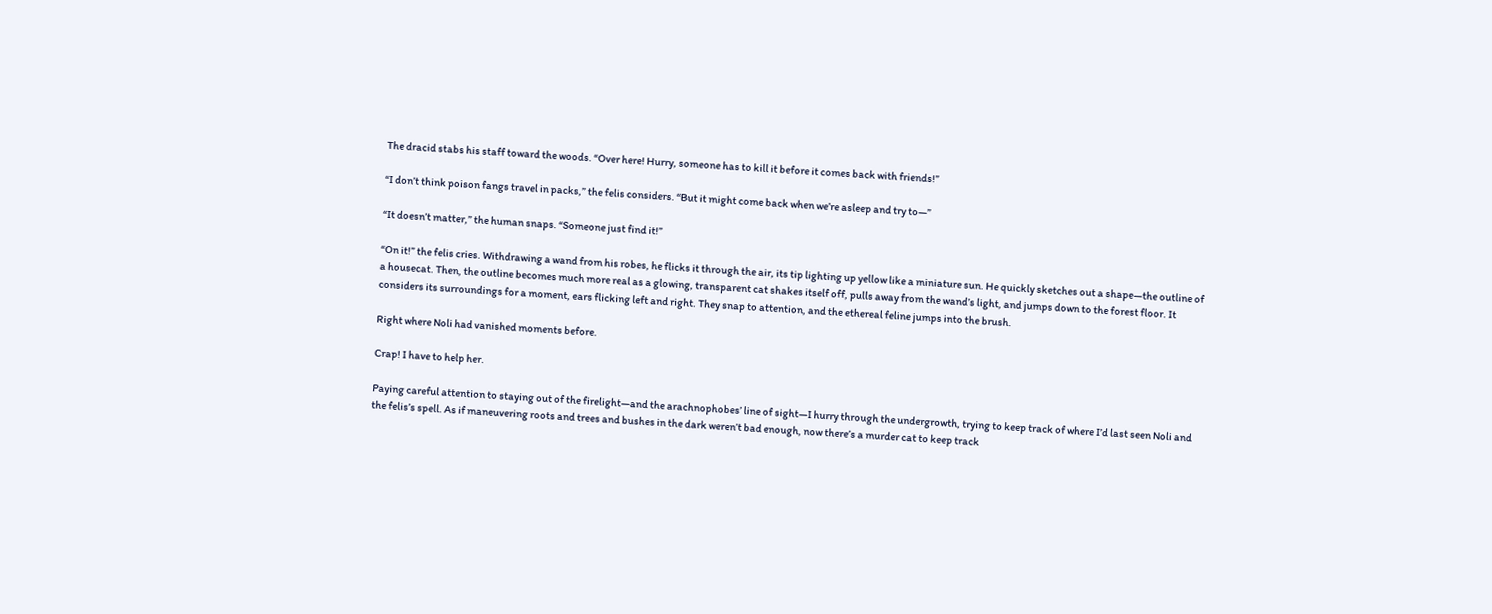The dracid stabs his staff toward the woods. “Over here! Hurry, someone has to kill it before it comes back with friends!”

“I don’t think poison fangs travel in packs,” the felis considers. “But it might come back when we’re asleep and try to—”

“It doesn’t matter,” the human snaps. “Someone just find it!”

“On it!” the felis cries. Withdrawing a wand from his robes, he flicks it through the air, its tip lighting up yellow like a miniature sun. He quickly sketches out a shape—the outline of a housecat. Then, the outline becomes much more real as a glowing, transparent cat shakes itself off, pulls away from the wand’s light, and jumps down to the forest floor. It considers its surroundings for a moment, ears flicking left and right. They snap to attention, and the ethereal feline jumps into the brush.

Right where Noli had vanished moments before.

Crap! I have to help her.

Paying careful attention to staying out of the firelight—and the arachnophobes’ line of sight—I hurry through the undergrowth, trying to keep track of where I’d last seen Noli and the felis’s spell. As if maneuvering roots and trees and bushes in the dark weren’t bad enough, now there’s a murder cat to keep track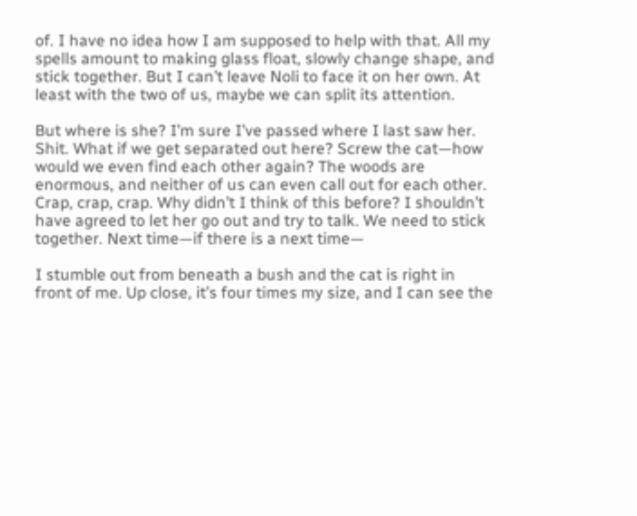of. I have no idea how I am supposed to help with that. All my spells amount to making glass float, slowly change shape, and stick together. But I can’t leave Noli to face it on her own. At least with the two of us, maybe we can split its attention.

But where is she? I’m sure I’ve passed where I last saw her. Shit. What if we get separated out here? Screw the cat—how would we even find each other again? The woods are enormous, and neither of us can even call out for each other. Crap, crap, crap. Why didn’t I think of this before? I shouldn’t have agreed to let her go out and try to talk. We need to stick together. Next time—if there is a next time—

I stumble out from beneath a bush and the cat is right in front of me. Up close, it’s four times my size, and I can see the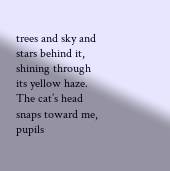trees and sky and stars behind it, shining through its yellow haze. The cat’s head snaps toward me, pupils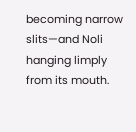becoming narrow slits—and Noli hanging limply from its mouth.